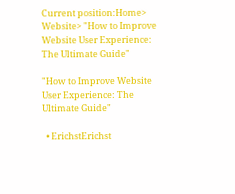Current position:Home> Website> "How to Improve Website User Experience: The Ultimate Guide"

"How to Improve Website User Experience: The Ultimate Guide"

  • ErichstErichst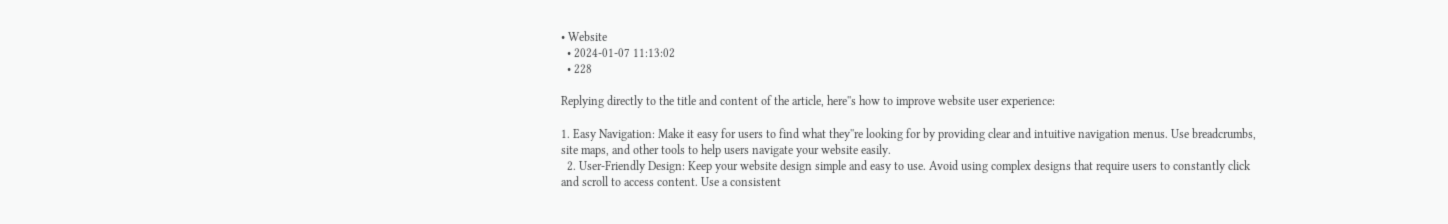• Website
  • 2024-01-07 11:13:02
  • 228

Replying directly to the title and content of the article, here''s how to improve website user experience:

1. Easy Navigation: Make it easy for users to find what they''re looking for by providing clear and intuitive navigation menus. Use breadcrumbs, site maps, and other tools to help users navigate your website easily.
  2. User-Friendly Design: Keep your website design simple and easy to use. Avoid using complex designs that require users to constantly click and scroll to access content. Use a consistent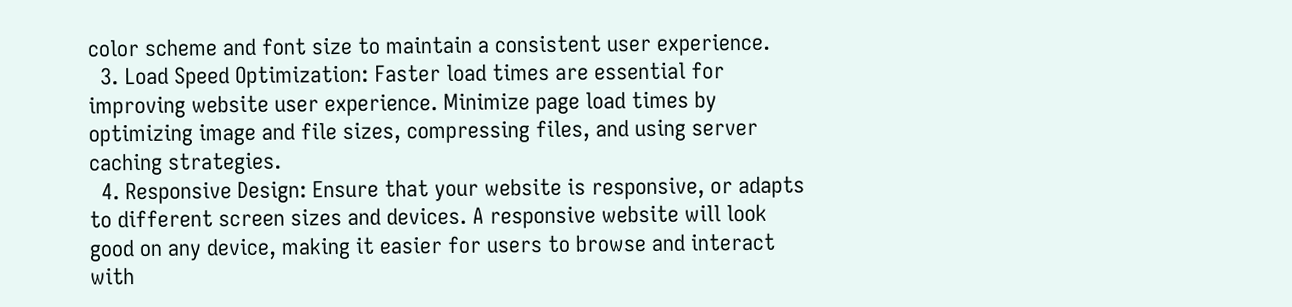color scheme and font size to maintain a consistent user experience.
  3. Load Speed Optimization: Faster load times are essential for improving website user experience. Minimize page load times by optimizing image and file sizes, compressing files, and using server caching strategies.
  4. Responsive Design: Ensure that your website is responsive, or adapts to different screen sizes and devices. A responsive website will look good on any device, making it easier for users to browse and interact with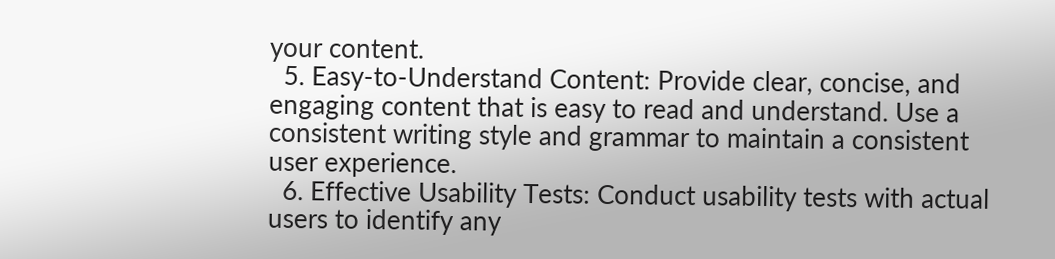your content.
  5. Easy-to-Understand Content: Provide clear, concise, and engaging content that is easy to read and understand. Use a consistent writing style and grammar to maintain a consistent user experience.
  6. Effective Usability Tests: Conduct usability tests with actual users to identify any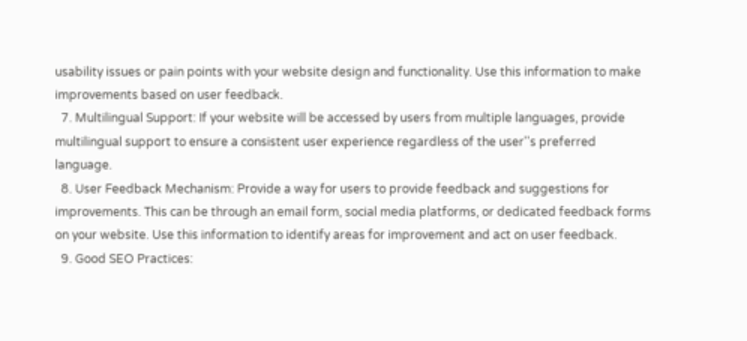usability issues or pain points with your website design and functionality. Use this information to make improvements based on user feedback.
  7. Multilingual Support: If your website will be accessed by users from multiple languages, provide multilingual support to ensure a consistent user experience regardless of the user''s preferred language.
  8. User Feedback Mechanism: Provide a way for users to provide feedback and suggestions for improvements. This can be through an email form, social media platforms, or dedicated feedback forms on your website. Use this information to identify areas for improvement and act on user feedback.
  9. Good SEO Practices: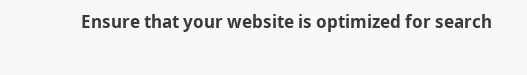Ensure that your website is optimized for search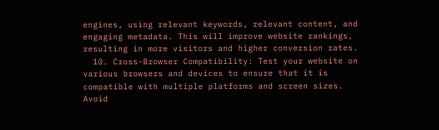engines, using relevant keywords, relevant content, and engaging metadata. This will improve website rankings, resulting in more visitors and higher conversion rates.
  10. Cross-Browser Compatibility: Test your website on various browsers and devices to ensure that it is compatible with multiple platforms and screen sizes. Avoid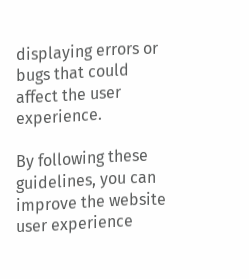displaying errors or bugs that could affect the user experience.

By following these guidelines, you can improve the website user experience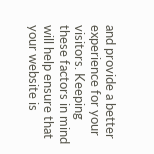and provide a better experience for your visitors. Keeping these factors in mind will help ensure that your website is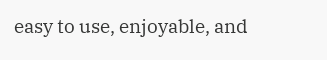easy to use, enjoyable, and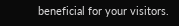beneficial for your visitors.